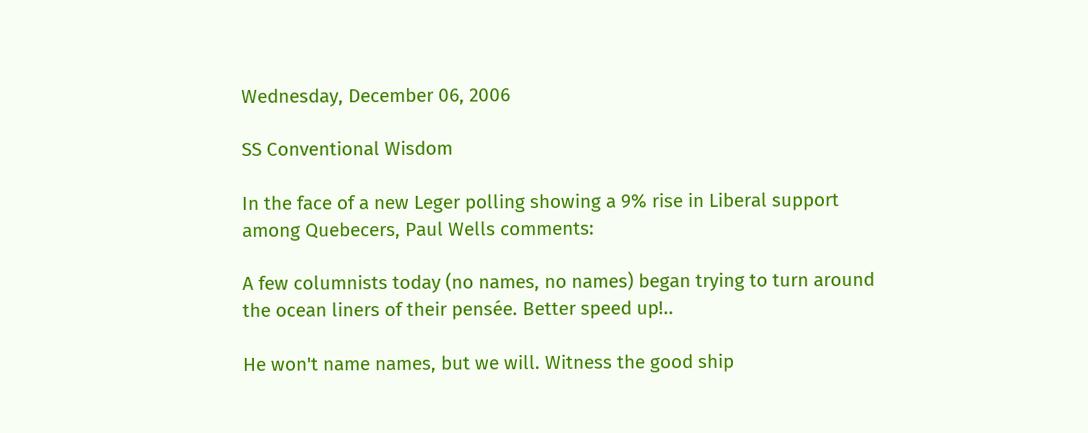Wednesday, December 06, 2006

SS Conventional Wisdom

In the face of a new Leger polling showing a 9% rise in Liberal support among Quebecers, Paul Wells comments:

A few columnists today (no names, no names) began trying to turn around the ocean liners of their pensée. Better speed up!..

He won't name names, but we will. Witness the good ship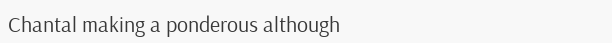Chantal making a ponderous although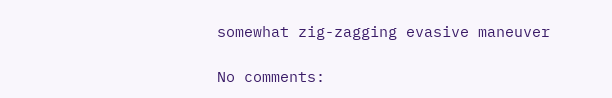somewhat zig-zagging evasive maneuver

No comments: